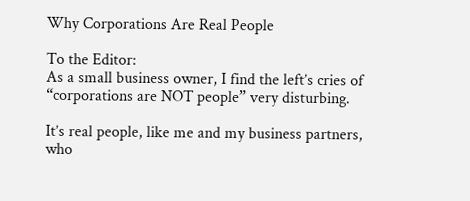Why Corporations Are Real People

To the Editor:
As a small business owner, I find the left’s cries of “corporations are NOT people” very disturbing.

It’s real people, like me and my business partners, who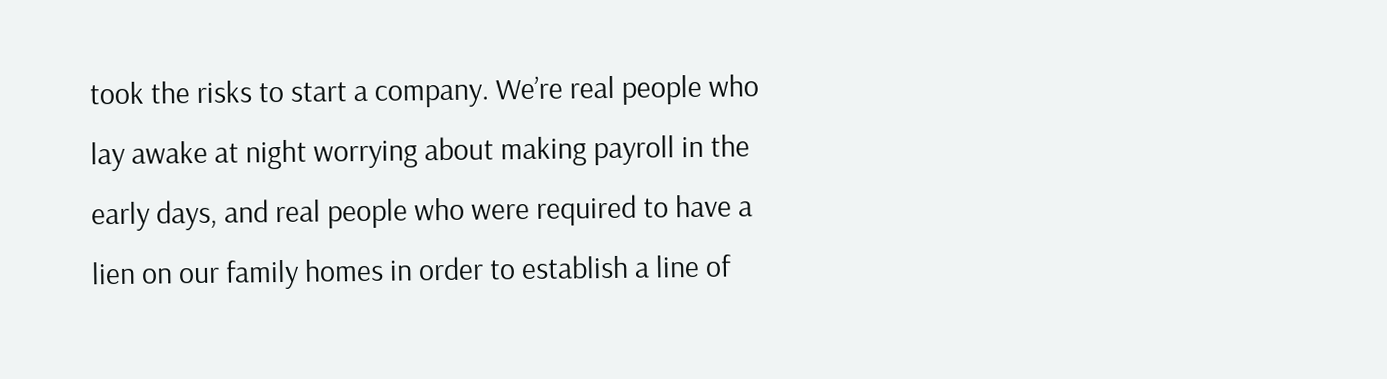took the risks to start a company. We’re real people who lay awake at night worrying about making payroll in the early days, and real people who were required to have a lien on our family homes in order to establish a line of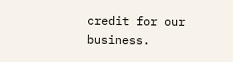credit for our business.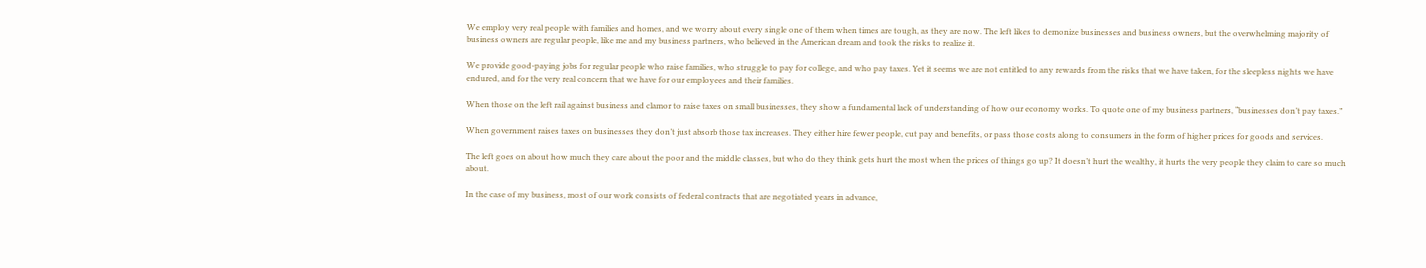We employ very real people with families and homes, and we worry about every single one of them when times are tough, as they are now. The left likes to demonize businesses and business owners, but the overwhelming majority of business owners are regular people, like me and my business partners, who believed in the American dream and took the risks to realize it.

We provide good-paying jobs for regular people who raise families, who struggle to pay for college, and who pay taxes. Yet it seems we are not entitled to any rewards from the risks that we have taken, for the sleepless nights we have endured, and for the very real concern that we have for our employees and their families.

When those on the left rail against business and clamor to raise taxes on small businesses, they show a fundamental lack of understanding of how our economy works. To quote one of my business partners, “businesses don’t pay taxes.”

When government raises taxes on businesses they don’t just absorb those tax increases. They either hire fewer people, cut pay and benefits, or pass those costs along to consumers in the form of higher prices for goods and services.

The left goes on about how much they care about the poor and the middle classes, but who do they think gets hurt the most when the prices of things go up? It doesn’t hurt the wealthy, it hurts the very people they claim to care so much about.

In the case of my business, most of our work consists of federal contracts that are negotiated years in advance,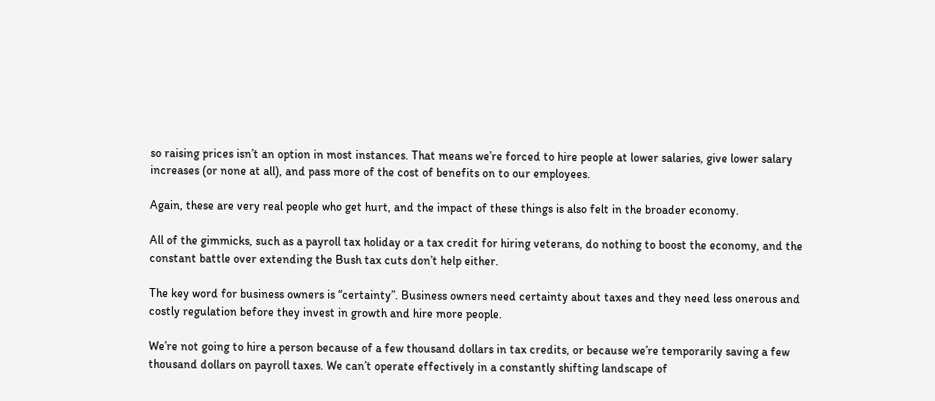so raising prices isn’t an option in most instances. That means we’re forced to hire people at lower salaries, give lower salary increases (or none at all), and pass more of the cost of benefits on to our employees.

Again, these are very real people who get hurt, and the impact of these things is also felt in the broader economy.

All of the gimmicks, such as a payroll tax holiday or a tax credit for hiring veterans, do nothing to boost the economy, and the constant battle over extending the Bush tax cuts don’t help either.

The key word for business owners is “certainty”. Business owners need certainty about taxes and they need less onerous and costly regulation before they invest in growth and hire more people.

We’re not going to hire a person because of a few thousand dollars in tax credits, or because we’re temporarily saving a few thousand dollars on payroll taxes. We can’t operate effectively in a constantly shifting landscape of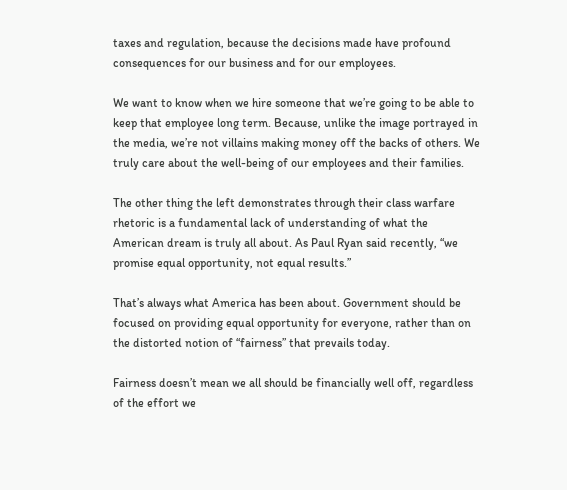taxes and regulation, because the decisions made have profound consequences for our business and for our employees.

We want to know when we hire someone that we’re going to be able to keep that employee long term. Because, unlike the image portrayed in the media, we’re not villains making money off the backs of others. We truly care about the well-being of our employees and their families.

The other thing the left demonstrates through their class warfare rhetoric is a fundamental lack of understanding of what the American dream is truly all about. As Paul Ryan said recently, “we promise equal opportunity, not equal results.”

That’s always what America has been about. Government should be focused on providing equal opportunity for everyone, rather than on the distorted notion of “fairness” that prevails today.

Fairness doesn’t mean we all should be financially well off, regardless of the effort we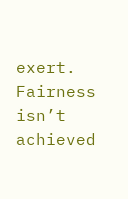exert. Fairness isn’t achieved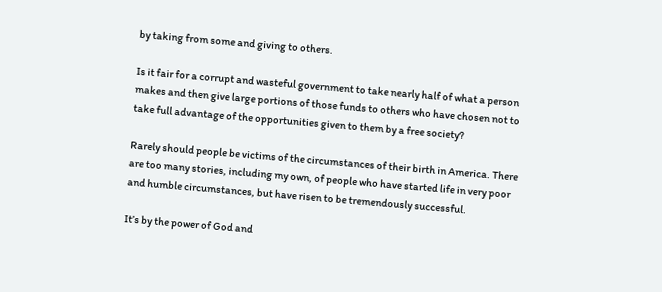by taking from some and giving to others.

Is it fair for a corrupt and wasteful government to take nearly half of what a person makes and then give large portions of those funds to others who have chosen not to take full advantage of the opportunities given to them by a free society?

Rarely should people be victims of the circumstances of their birth in America. There are too many stories, including my own, of people who have started life in very poor and humble circumstances, but have risen to be tremendously successful.

It’s by the power of God and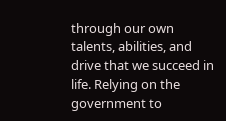through our own talents, abilities, and drive that we succeed in life. Relying on the government to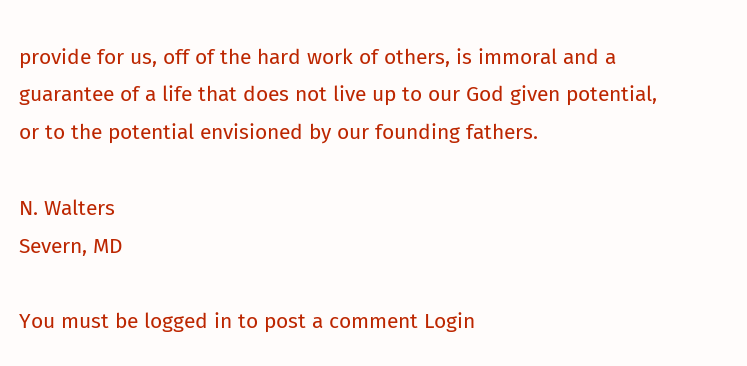provide for us, off of the hard work of others, is immoral and a guarantee of a life that does not live up to our God given potential, or to the potential envisioned by our founding fathers.

N. Walters
Severn, MD

You must be logged in to post a comment Login